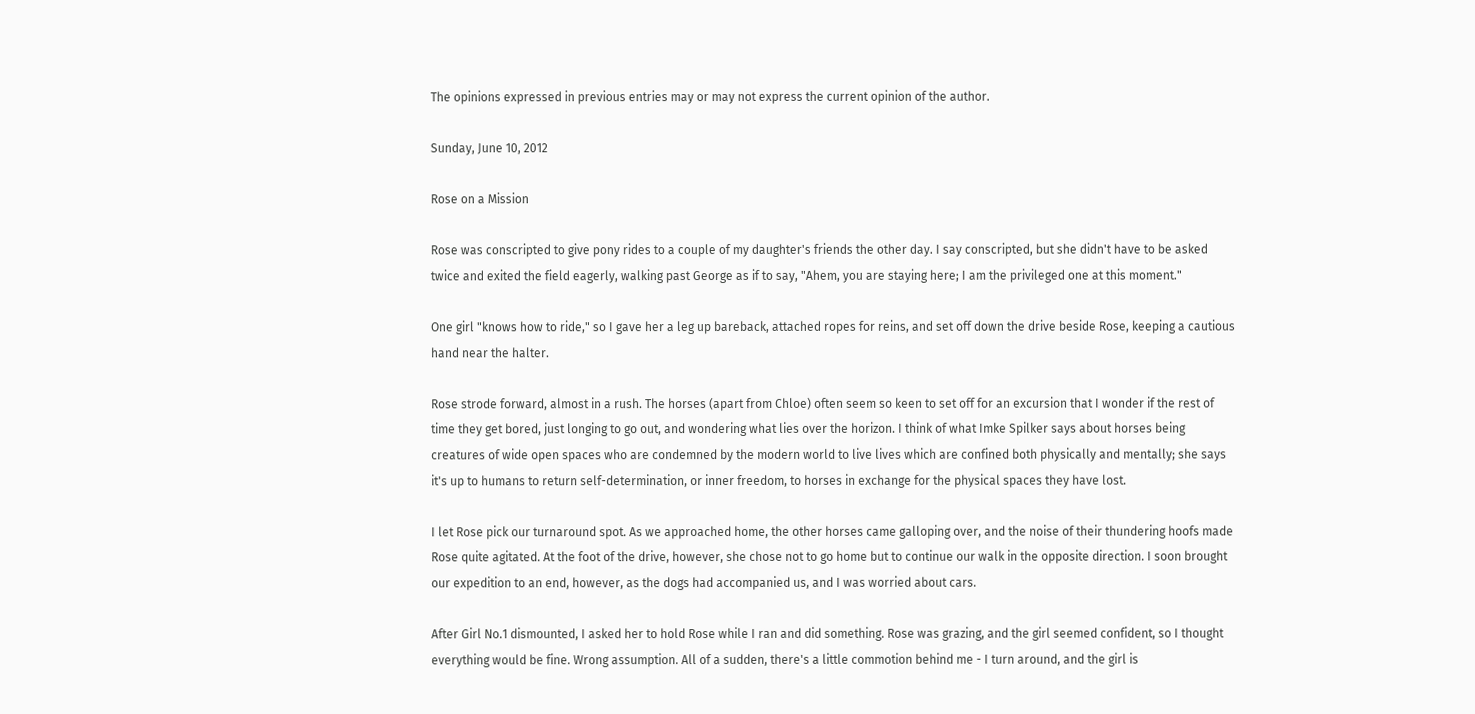The opinions expressed in previous entries may or may not express the current opinion of the author.

Sunday, June 10, 2012

Rose on a Mission

Rose was conscripted to give pony rides to a couple of my daughter's friends the other day. I say conscripted, but she didn't have to be asked twice and exited the field eagerly, walking past George as if to say, "Ahem, you are staying here; I am the privileged one at this moment."

One girl "knows how to ride," so I gave her a leg up bareback, attached ropes for reins, and set off down the drive beside Rose, keeping a cautious hand near the halter.

Rose strode forward, almost in a rush. The horses (apart from Chloe) often seem so keen to set off for an excursion that I wonder if the rest of time they get bored, just longing to go out, and wondering what lies over the horizon. I think of what Imke Spilker says about horses being creatures of wide open spaces who are condemned by the modern world to live lives which are confined both physically and mentally; she says it's up to humans to return self-determination, or inner freedom, to horses in exchange for the physical spaces they have lost.

I let Rose pick our turnaround spot. As we approached home, the other horses came galloping over, and the noise of their thundering hoofs made Rose quite agitated. At the foot of the drive, however, she chose not to go home but to continue our walk in the opposite direction. I soon brought our expedition to an end, however, as the dogs had accompanied us, and I was worried about cars.

After Girl No.1 dismounted, I asked her to hold Rose while I ran and did something. Rose was grazing, and the girl seemed confident, so I thought everything would be fine. Wrong assumption. All of a sudden, there's a little commotion behind me - I turn around, and the girl is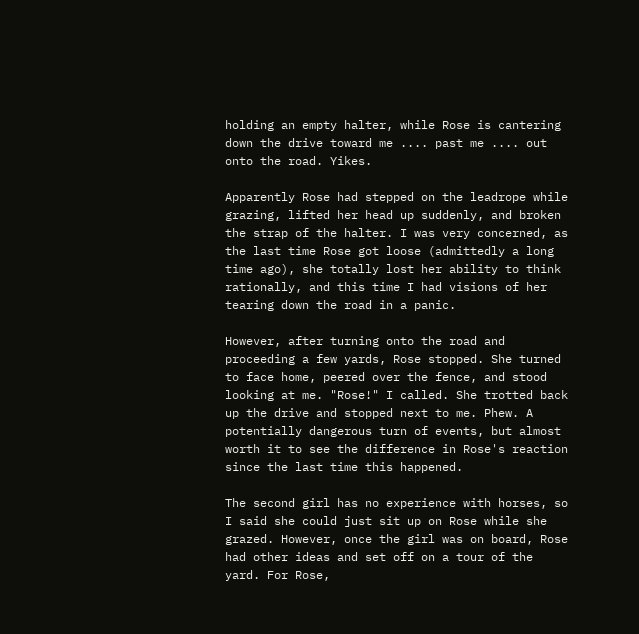holding an empty halter, while Rose is cantering down the drive toward me .... past me .... out onto the road. Yikes.

Apparently Rose had stepped on the leadrope while grazing, lifted her head up suddenly, and broken the strap of the halter. I was very concerned, as the last time Rose got loose (admittedly a long time ago), she totally lost her ability to think rationally, and this time I had visions of her tearing down the road in a panic.

However, after turning onto the road and proceeding a few yards, Rose stopped. She turned to face home, peered over the fence, and stood looking at me. "Rose!" I called. She trotted back up the drive and stopped next to me. Phew. A potentially dangerous turn of events, but almost worth it to see the difference in Rose's reaction since the last time this happened.

The second girl has no experience with horses, so I said she could just sit up on Rose while she grazed. However, once the girl was on board, Rose had other ideas and set off on a tour of the yard. For Rose,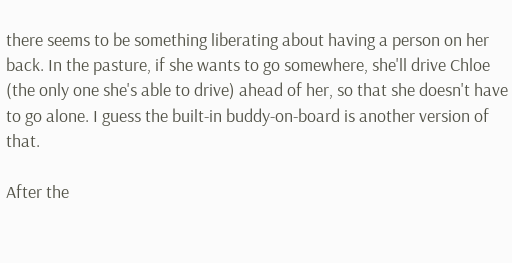there seems to be something liberating about having a person on her back. In the pasture, if she wants to go somewhere, she'll drive Chloe (the only one she's able to drive) ahead of her, so that she doesn't have to go alone. I guess the built-in buddy-on-board is another version of that.

After the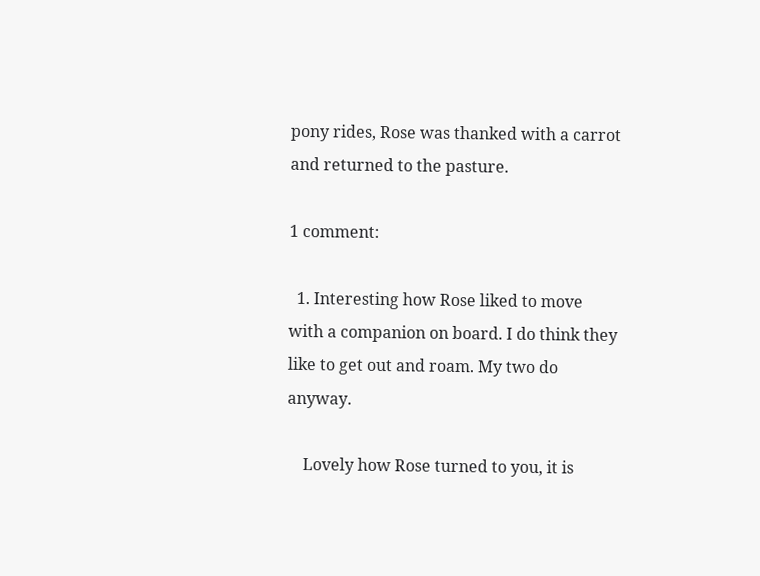pony rides, Rose was thanked with a carrot and returned to the pasture.

1 comment:

  1. Interesting how Rose liked to move with a companion on board. I do think they like to get out and roam. My two do anyway.

    Lovely how Rose turned to you, it is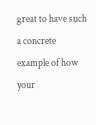great to have such a concrete example of how your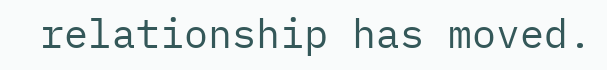relationship has moved.